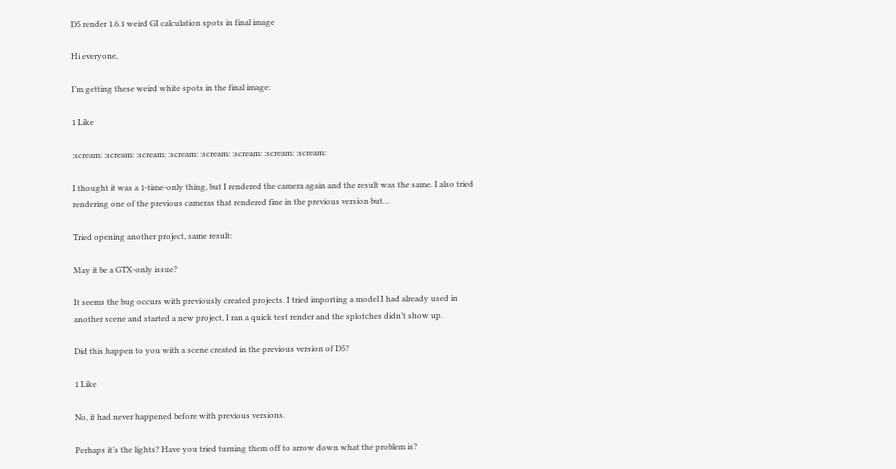D5 render 1.6.1 weird GI calculation spots in final image

Hi everyone,

I’m getting these weird white spots in the final image:

1 Like

:scream: :scream: :scream: :scream: :scream: :scream: :scream: :scream:

I thought it was a 1-time-only thing, but I rendered the camera again and the result was the same. I also tried rendering one of the previous cameras that rendered fine in the previous version but…

Tried opening another project, same result:

May it be a GTX-only issue?

It seems the bug occurs with previously created projects. I tried importing a model I had already used in another scene and started a new project, I ran a quick test render and the splotches didn’t show up.

Did this happen to you with a scene created in the previous version of D5?

1 Like

No, it had never happened before with previous versions.

Perhaps it’s the lights? Have you tried turning them off to arrow down what the problem is?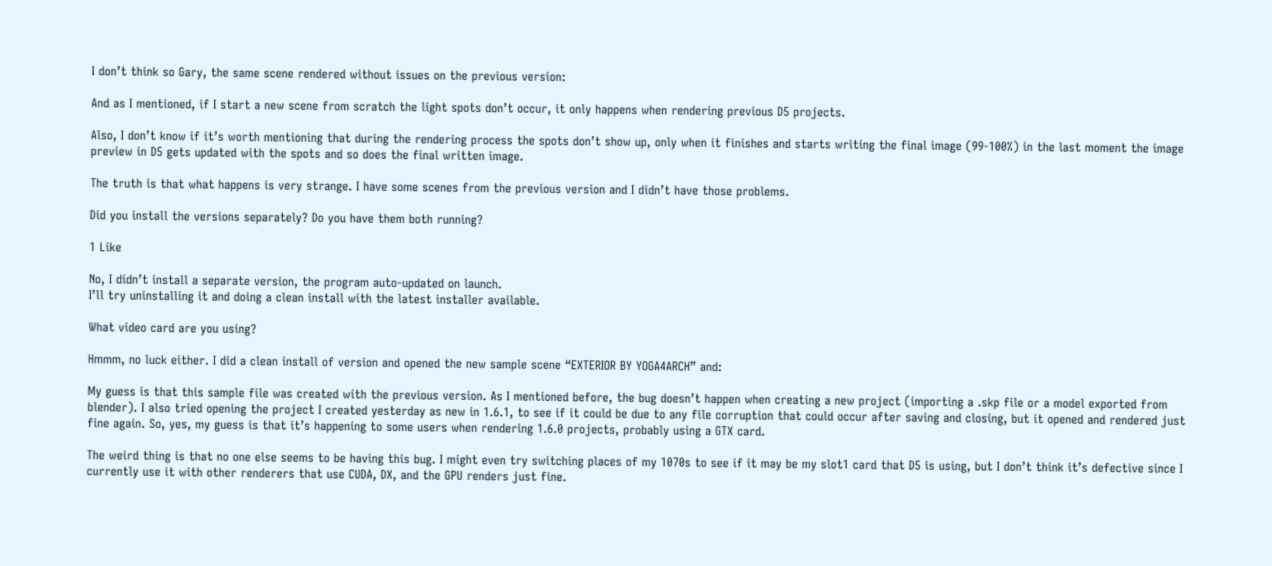I don’t think so Gary, the same scene rendered without issues on the previous version:

And as I mentioned, if I start a new scene from scratch the light spots don’t occur, it only happens when rendering previous D5 projects.

Also, I don’t know if it’s worth mentioning that during the rendering process the spots don’t show up, only when it finishes and starts writing the final image (99-100%) in the last moment the image preview in D5 gets updated with the spots and so does the final written image.

The truth is that what happens is very strange. I have some scenes from the previous version and I didn’t have those problems.

Did you install the versions separately? Do you have them both running?

1 Like

No, I didn’t install a separate version, the program auto-updated on launch.
I’ll try uninstalling it and doing a clean install with the latest installer available.

What video card are you using?

Hmmm, no luck either. I did a clean install of version and opened the new sample scene “EXTERIOR BY YOGA4ARCH” and:

My guess is that this sample file was created with the previous version. As I mentioned before, the bug doesn’t happen when creating a new project (importing a .skp file or a model exported from blender). I also tried opening the project I created yesterday as new in 1.6.1, to see if it could be due to any file corruption that could occur after saving and closing, but it opened and rendered just fine again. So, yes, my guess is that it’s happening to some users when rendering 1.6.0 projects, probably using a GTX card.

The weird thing is that no one else seems to be having this bug. I might even try switching places of my 1070s to see if it may be my slot1 card that D5 is using, but I don’t think it’s defective since I currently use it with other renderers that use CUDA, DX, and the GPU renders just fine.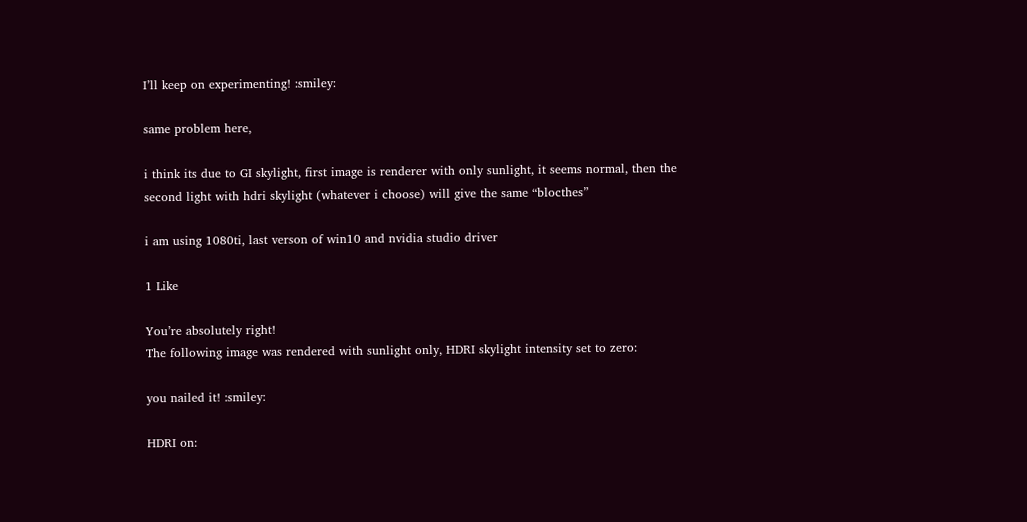I’ll keep on experimenting! :smiley:

same problem here,

i think its due to GI skylight, first image is renderer with only sunlight, it seems normal, then the second light with hdri skylight (whatever i choose) will give the same “blocthes”

i am using 1080ti, last verson of win10 and nvidia studio driver

1 Like

You’re absolutely right!
The following image was rendered with sunlight only, HDRI skylight intensity set to zero:

you nailed it! :smiley:

HDRI on: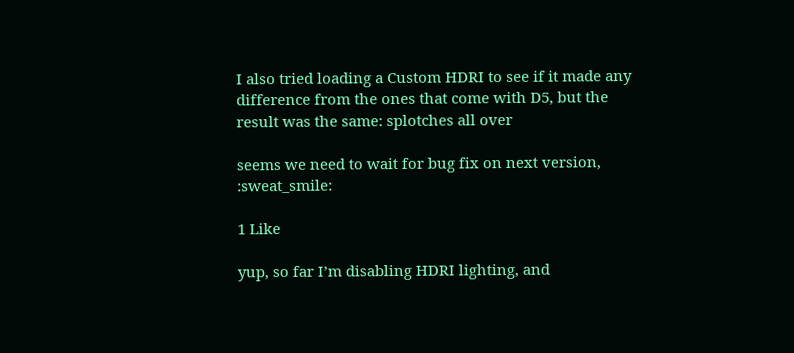I also tried loading a Custom HDRI to see if it made any difference from the ones that come with D5, but the result was the same: splotches all over

seems we need to wait for bug fix on next version, :sweat_smile:

1 Like

yup, so far I’m disabling HDRI lighting, and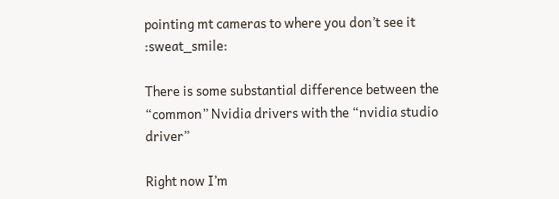pointing mt cameras to where you don’t see it :sweat_smile:

There is some substantial difference between the “common” Nvidia drivers with the “nvidia studio driver”

Right now I’m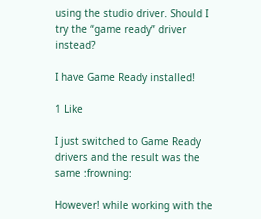using the studio driver. Should I try the “game ready” driver instead?

I have Game Ready installed!

1 Like

I just switched to Game Ready drivers and the result was the same :frowning:

However! while working with the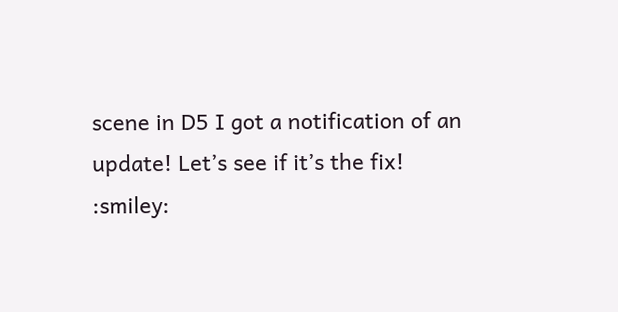scene in D5 I got a notification of an update! Let’s see if it’s the fix! :smiley: